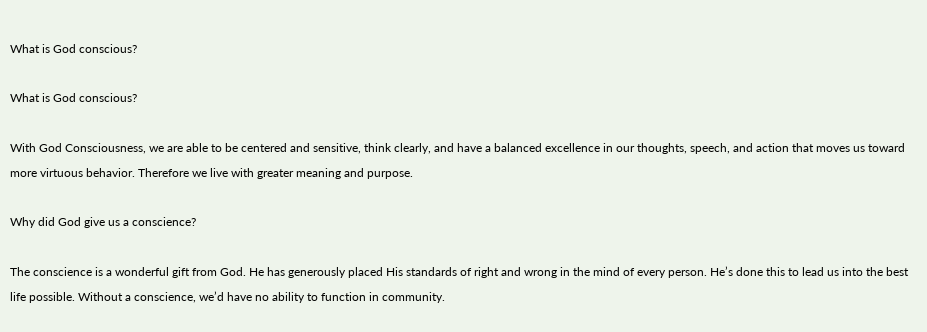What is God conscious?

What is God conscious?

With God Consciousness, we are able to be centered and sensitive, think clearly, and have a balanced excellence in our thoughts, speech, and action that moves us toward more virtuous behavior. Therefore we live with greater meaning and purpose.

Why did God give us a conscience?

The conscience is a wonderful gift from God. He has generously placed His standards of right and wrong in the mind of every person. He’s done this to lead us into the best life possible. Without a conscience, we’d have no ability to function in community.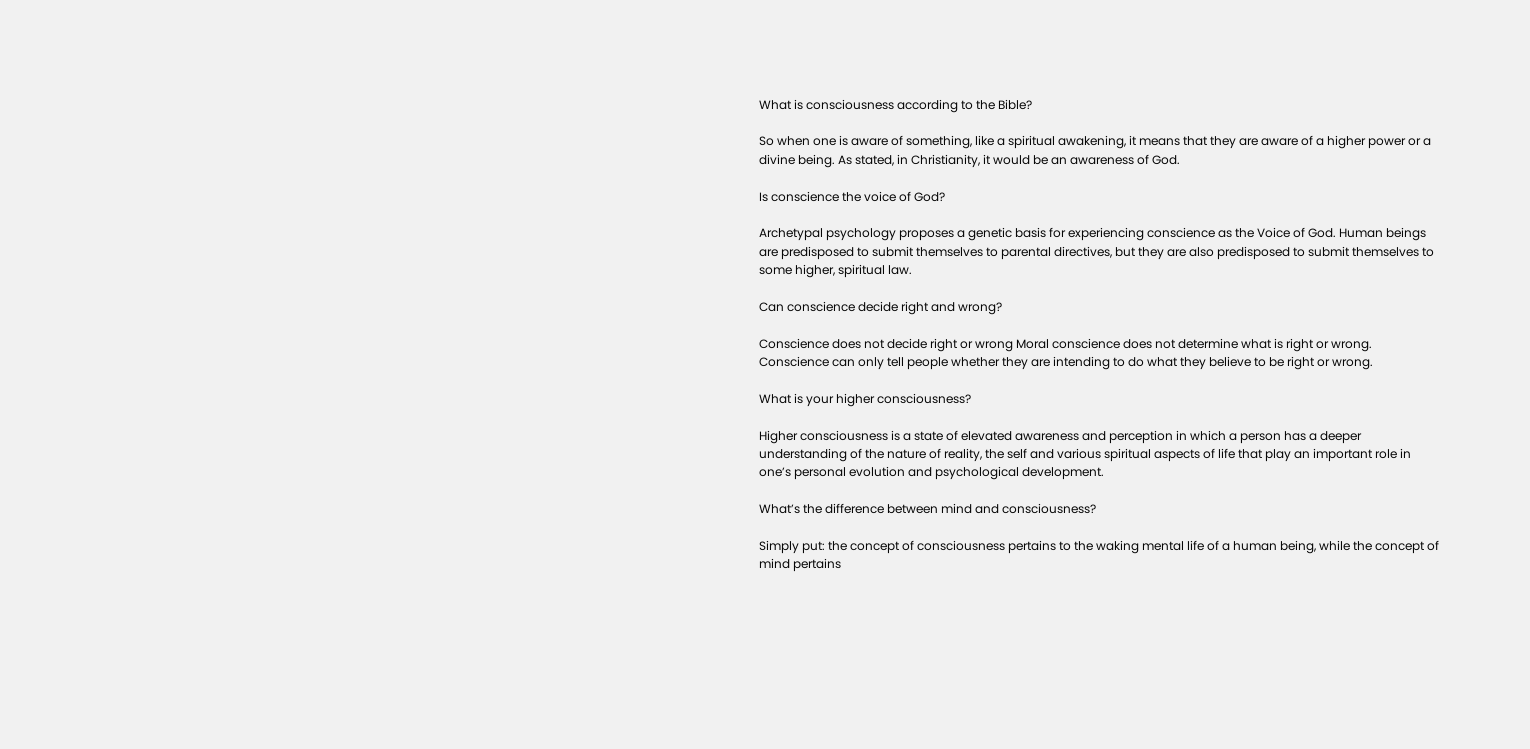What is consciousness according to the Bible?

So when one is aware of something, like a spiritual awakening, it means that they are aware of a higher power or a divine being. As stated, in Christianity, it would be an awareness of God.

Is conscience the voice of God?

Archetypal psychology proposes a genetic basis for experiencing conscience as the Voice of God. Human beings are predisposed to submit themselves to parental directives, but they are also predisposed to submit themselves to some higher, spiritual law.

Can conscience decide right and wrong?

Conscience does not decide right or wrong Moral conscience does not determine what is right or wrong. Conscience can only tell people whether they are intending to do what they believe to be right or wrong.

What is your higher consciousness?

Higher consciousness is a state of elevated awareness and perception in which a person has a deeper understanding of the nature of reality, the self and various spiritual aspects of life that play an important role in one’s personal evolution and psychological development.

What’s the difference between mind and consciousness?

Simply put: the concept of consciousness pertains to the waking mental life of a human being, while the concept of mind pertains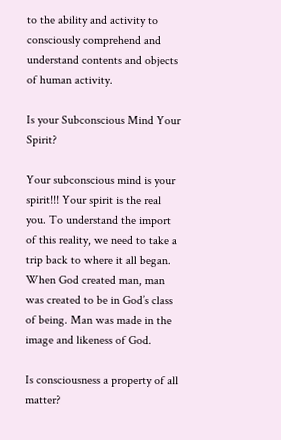to the ability and activity to consciously comprehend and understand contents and objects of human activity.

Is your Subconscious Mind Your Spirit?

Your subconscious mind is your spirit!!! Your spirit is the real you. To understand the import of this reality, we need to take a trip back to where it all began. When God created man, man was created to be in God’s class of being. Man was made in the image and likeness of God.

Is consciousness a property of all matter?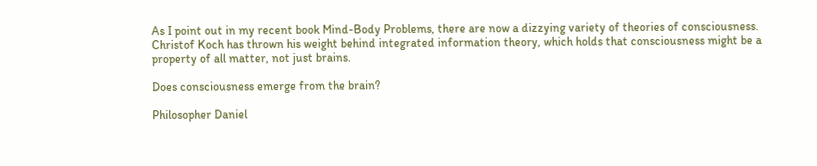As I point out in my recent book Mind-Body Problems, there are now a dizzying variety of theories of consciousness. Christof Koch has thrown his weight behind integrated information theory, which holds that consciousness might be a property of all matter, not just brains.

Does consciousness emerge from the brain?

Philosopher Daniel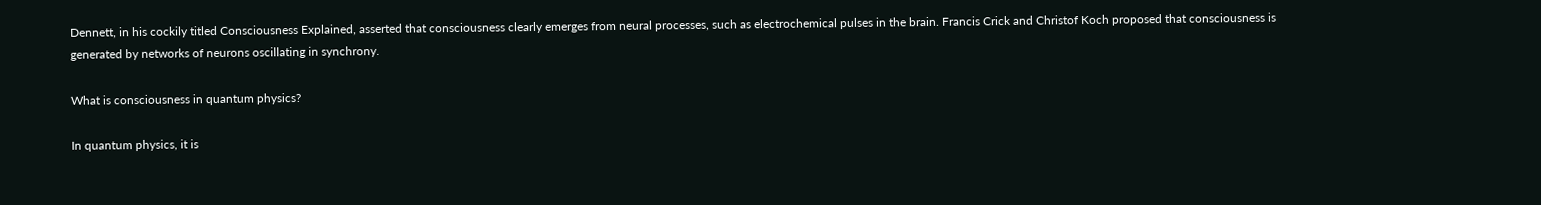Dennett, in his cockily titled Consciousness Explained, asserted that consciousness clearly emerges from neural processes, such as electrochemical pulses in the brain. Francis Crick and Christof Koch proposed that consciousness is generated by networks of neurons oscillating in synchrony.

What is consciousness in quantum physics?

In quantum physics, it is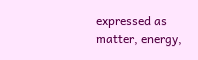expressed as matter, energy,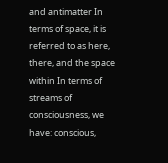and antimatter In terms of space, it is referred to as here, there, and the space within In terms of streams of consciousness, we have: conscious,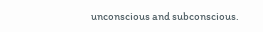unconscious and subconscious.